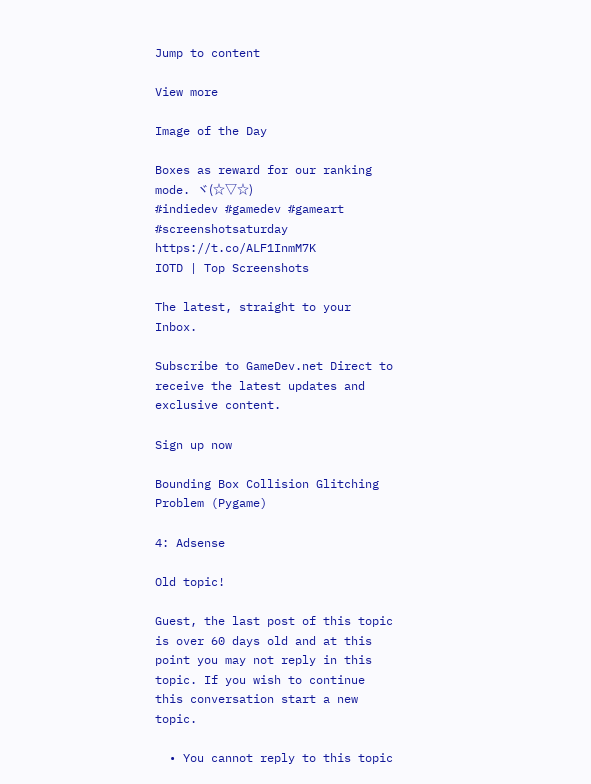Jump to content

View more

Image of the Day

Boxes as reward for our ranking mode. ヾ(☆▽☆)
#indiedev #gamedev #gameart #screenshotsaturday https://t.co/ALF1InmM7K
IOTD | Top Screenshots

The latest, straight to your Inbox.

Subscribe to GameDev.net Direct to receive the latest updates and exclusive content.

Sign up now

Bounding Box Collision Glitching Problem (Pygame)

4: Adsense

Old topic!

Guest, the last post of this topic is over 60 days old and at this point you may not reply in this topic. If you wish to continue this conversation start a new topic.

  • You cannot reply to this topic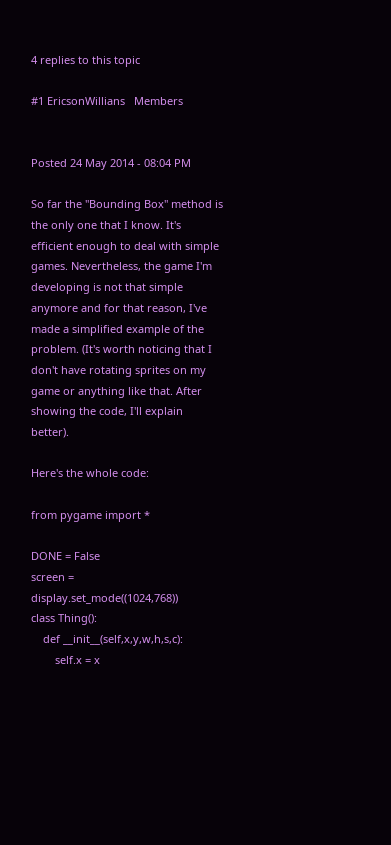4 replies to this topic

#1 EricsonWillians   Members


Posted 24 May 2014 - 08:04 PM

So far the "Bounding Box" method is the only one that I know. It's efficient enough to deal with simple games. Nevertheless, the game I'm developing is not that simple anymore and for that reason, I've made a simplified example of the problem. (It's worth noticing that I don't have rotating sprites on my game or anything like that. After showing the code, I'll explain better).

Here's the whole code:

from pygame import *

DONE = False
screen = display.set_mode((1024,768))
class Thing():
    def __init__(self,x,y,w,h,s,c):
        self.x = x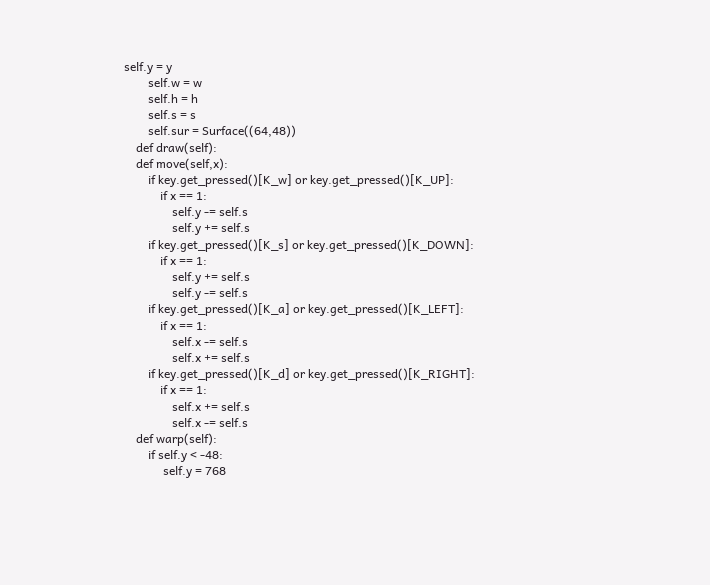self.y = y
        self.w = w
        self.h = h
        self.s = s
        self.sur = Surface((64,48))
    def draw(self):
    def move(self,x):
        if key.get_pressed()[K_w] or key.get_pressed()[K_UP]:
            if x == 1:
                self.y -= self.s
                self.y += self.s
        if key.get_pressed()[K_s] or key.get_pressed()[K_DOWN]:
            if x == 1:
                self.y += self.s
                self.y -= self.s
        if key.get_pressed()[K_a] or key.get_pressed()[K_LEFT]:
            if x == 1:
                self.x -= self.s
                self.x += self.s
        if key.get_pressed()[K_d] or key.get_pressed()[K_RIGHT]:
            if x == 1:
                self.x += self.s
                self.x -= self.s
    def warp(self):
        if self.y < -48:
             self.y = 768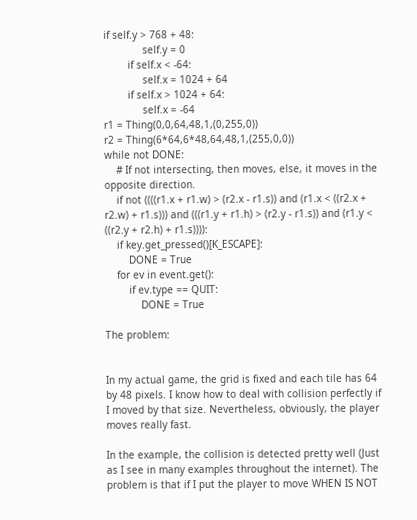if self.y > 768 + 48:
             self.y = 0
        if self.x < -64:
             self.x = 1024 + 64
        if self.x > 1024 + 64:
             self.x = -64
r1 = Thing(0,0,64,48,1,(0,255,0))
r2 = Thing(6*64,6*48,64,48,1,(255,0,0))
while not DONE:
    # If not intersecting, then moves, else, it moves in the opposite direction.
    if not ((((r1.x + r1.w) > (r2.x - r1.s)) and (r1.x < ((r2.x + r2.w) + r1.s))) and (((r1.y + r1.h) > (r2.y - r1.s)) and (r1.y < ((r2.y + r2.h) + r1.s)))):
    if key.get_pressed()[K_ESCAPE]:
        DONE = True
    for ev in event.get():
        if ev.type == QUIT:
            DONE = True

The problem:


In my actual game, the grid is fixed and each tile has 64 by 48 pixels. I know how to deal with collision perfectly if I moved by that size. Nevertheless, obviously, the player moves really fast.

In the example, the collision is detected pretty well (Just as I see in many examples throughout the internet). The problem is that if I put the player to move WHEN IS NOT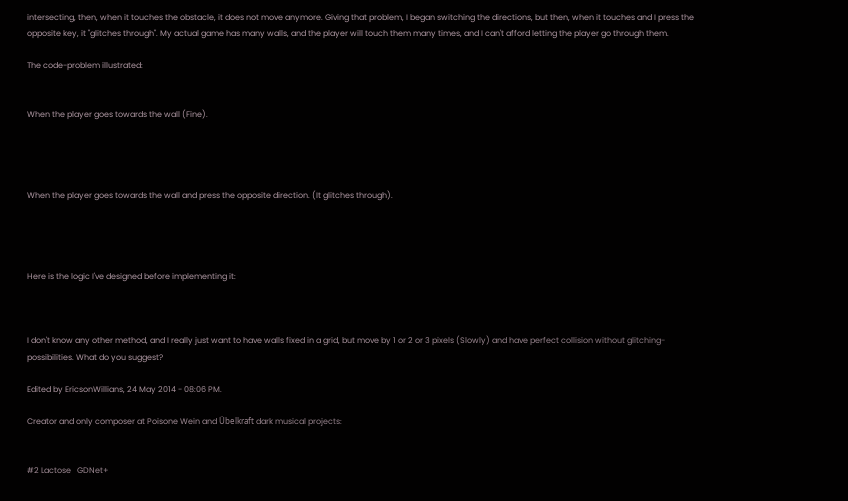intersecting, then, when it touches the obstacle, it does not move anymore. Giving that problem, I began switching the directions, but then, when it touches and I press the opposite key, it "glitches through". My actual game has many walls, and the player will touch them many times, and I can't afford letting the player go through them.

The code-problem illustrated:


When the player goes towards the wall (Fine).




When the player goes towards the wall and press the opposite direction. (It glitches through).




Here is the logic I've designed before implementing it:



I don't know any other method, and I really just want to have walls fixed in a grid, but move by 1 or 2 or 3 pixels (Slowly) and have perfect collision without glitching-possibilities. What do you suggest?

Edited by EricsonWillians, 24 May 2014 - 08:06 PM.

Creator and only composer at Poisone Wein and Übelkraft dark musical projects:


#2 Lactose   GDNet+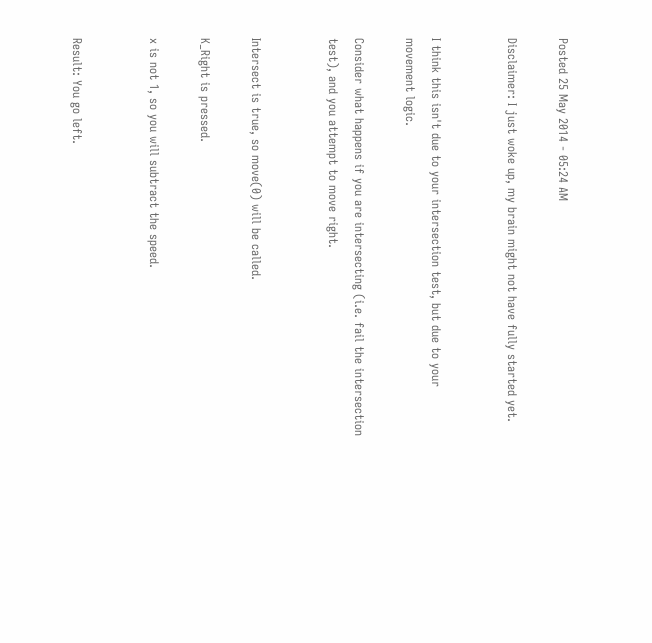Posted 25 May 2014 - 05:24 AM

Disclaimer: I just woke up, my brain might not have fully started yet.


I think this isn't due to your intersection test, but due to your movement logic.

Consider what happens if you are intersecting (i.e. fail the intersection test), and you attempt to move right.


Intersect is true, so move(0) will be called.

K_Right is pressed.

x is not 1, so you will subtract the speed.


Result: You go left.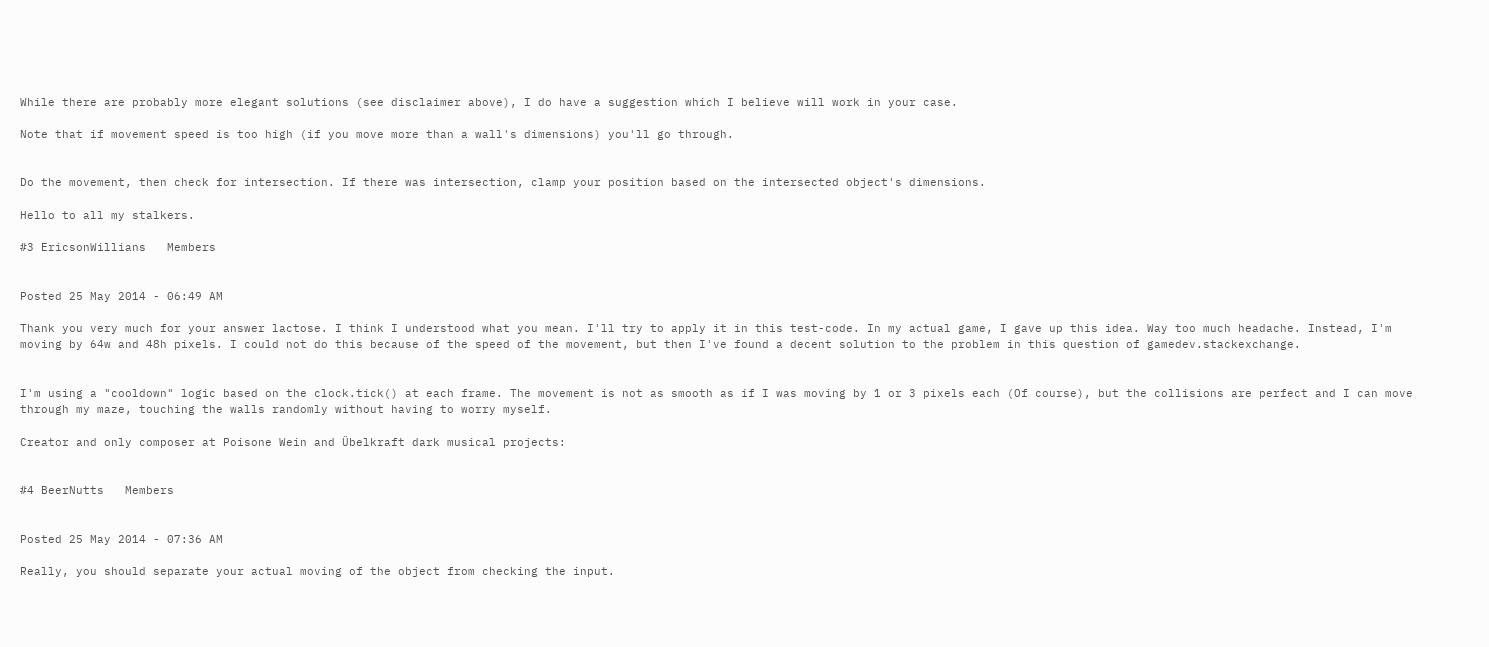While there are probably more elegant solutions (see disclaimer above), I do have a suggestion which I believe will work in your case.

Note that if movement speed is too high (if you move more than a wall's dimensions) you'll go through.


Do the movement, then check for intersection. If there was intersection, clamp your position based on the intersected object's dimensions.

Hello to all my stalkers.

#3 EricsonWillians   Members


Posted 25 May 2014 - 06:49 AM

Thank you very much for your answer lactose. I think I understood what you mean. I'll try to apply it in this test-code. In my actual game, I gave up this idea. Way too much headache. Instead, I'm moving by 64w and 48h pixels. I could not do this because of the speed of the movement, but then I've found a decent solution to the problem in this question of gamedev.stackexchange.


I'm using a "cooldown" logic based on the clock.tick() at each frame. The movement is not as smooth as if I was moving by 1 or 3 pixels each (Of course), but the collisions are perfect and I can move through my maze, touching the walls randomly without having to worry myself.

Creator and only composer at Poisone Wein and Übelkraft dark musical projects:


#4 BeerNutts   Members


Posted 25 May 2014 - 07:36 AM

Really, you should separate your actual moving of the object from checking the input.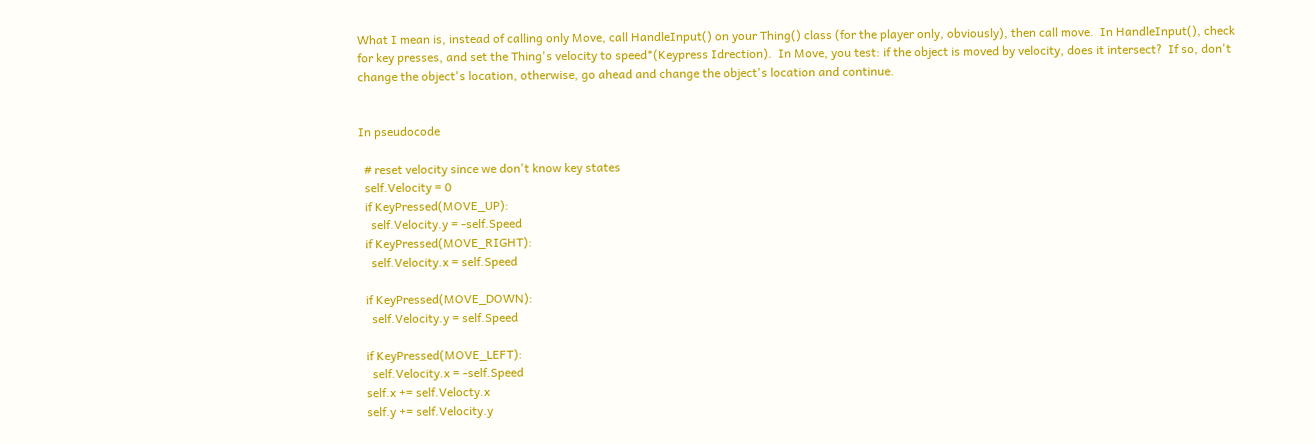What I mean is, instead of calling only Move, call HandleInput() on your Thing() class (for the player only, obviously), then call move.  In HandleInput(), check for key presses, and set the Thing's velocity to speed*(Keypress Idrection).  In Move, you test: if the object is moved by velocity, does it intersect?  If so, don't change the object's location, otherwise, go ahead and change the object's location and continue.


In pseudocode

  # reset velocity since we don't know key states
  self.Velocity = 0
  if KeyPressed(MOVE_UP):
    self.Velocity.y = -self.Speed
  if KeyPressed(MOVE_RIGHT):
    self.Velocity.x = self.Speed

  if KeyPressed(MOVE_DOWN):
    self.Velocity.y = self.Speed

  if KeyPressed(MOVE_LEFT):
    self.Velocity.x = -self.Speed
  self.x += self.Velocty.x
  self.y += self.Velocity.y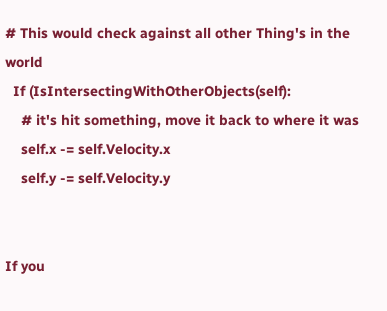# This would check against all other Thing's in the world
  If (IsIntersectingWithOtherObjects(self):
    # it's hit something, move it back to where it was
    self.x -= self.Velocity.x
    self.y -= self.Velocity.y


If you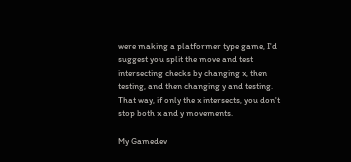were making a platformer type game, I'd suggest you split the move and test intersecting checks by changing x, then testing, and then changing y and testing.  That way, if only the x intersects, you don't stop both x and y movements.

My Gamedev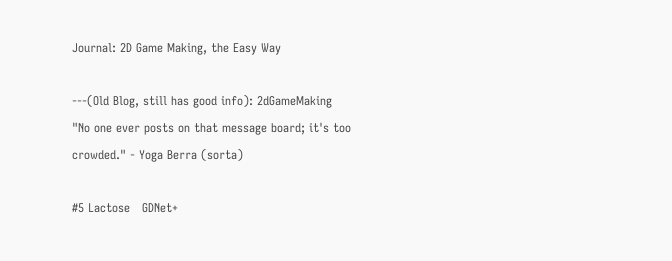Journal: 2D Game Making, the Easy Way

---(Old Blog, still has good info): 2dGameMaking
"No one ever posts on that message board; it's too crowded." - Yoga Berra (sorta)

#5 Lactose   GDNet+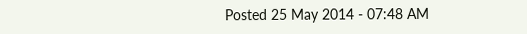Posted 25 May 2014 - 07:48 AM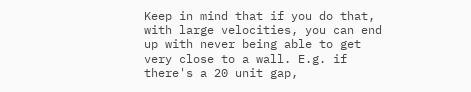Keep in mind that if you do that, with large velocities, you can end up with never being able to get very close to a wall. E.g. if there's a 20 unit gap,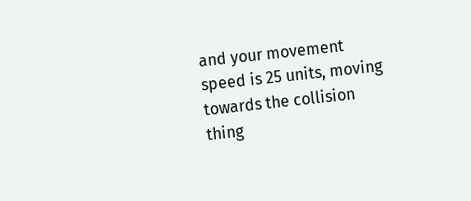and your movement speed is 25 units, moving towards the collision thing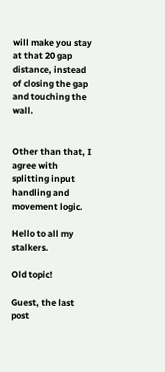will make you stay at that 20 gap distance, instead of closing the gap and touching the wall.


Other than that, I agree with splitting input handling and movement logic.

Hello to all my stalkers.

Old topic!

Guest, the last post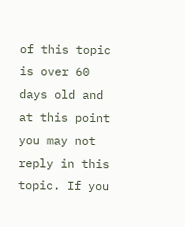of this topic is over 60 days old and at this point you may not reply in this topic. If you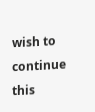wish to continue this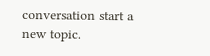conversation start a new topic.